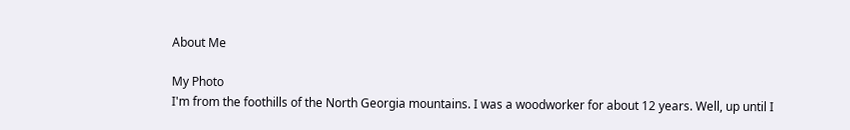About Me

My Photo
I'm from the foothills of the North Georgia mountains. I was a woodworker for about 12 years. Well, up until I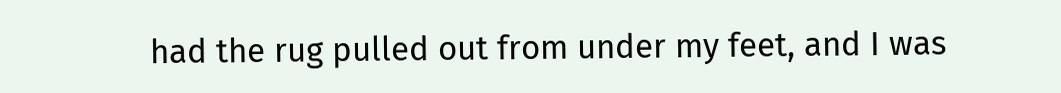had the rug pulled out from under my feet, and I was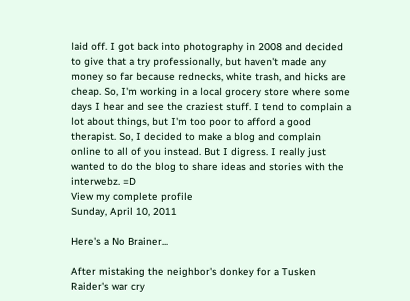laid off. I got back into photography in 2008 and decided to give that a try professionally, but haven't made any money so far because rednecks, white trash, and hicks are cheap. So, I'm working in a local grocery store where some days I hear and see the craziest stuff. I tend to complain a lot about things, but I'm too poor to afford a good therapist. So, I decided to make a blog and complain online to all of you instead. But I digress. I really just wanted to do the blog to share ideas and stories with the interwebz. =D
View my complete profile
Sunday, April 10, 2011

Here's a No Brainer...

After mistaking the neighbor's donkey for a Tusken Raider's war cry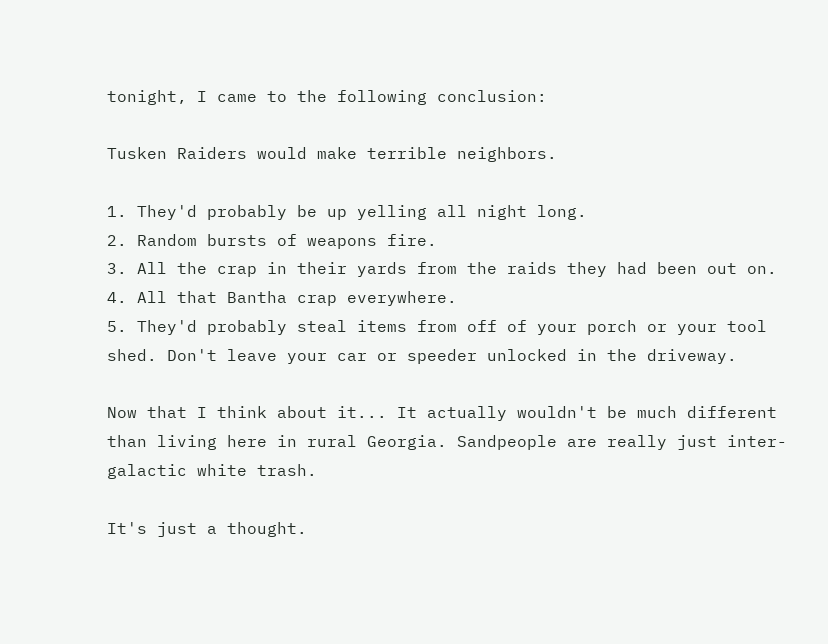tonight, I came to the following conclusion:

Tusken Raiders would make terrible neighbors.

1. They'd probably be up yelling all night long.
2. Random bursts of weapons fire.
3. All the crap in their yards from the raids they had been out on.
4. All that Bantha crap everywhere.
5. They'd probably steal items from off of your porch or your tool shed. Don't leave your car or speeder unlocked in the driveway.

Now that I think about it... It actually wouldn't be much different than living here in rural Georgia. Sandpeople are really just inter-galactic white trash.

It's just a thought.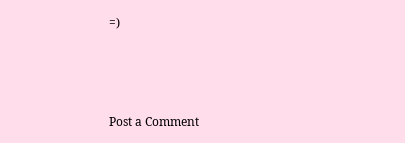=)



Post a Comment